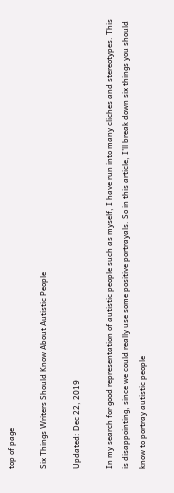top of page

Six Things Writers Should Know About Autistic People

Updated: Dec 22, 2019

In my search for good representation of autistic people such as myself, I have run into many cliches and stereotypes. This is disappointing, since we could really use some positive portrayals. So in this article, I’ll break down six things you should know to portray autistic people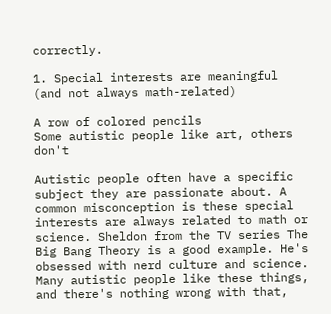correctly.

1. Special interests are meaningful (and not always math-related)

A row of colored pencils
Some autistic people like art, others don't

Autistic people often have a specific subject they are passionate about. A common misconception is these special interests are always related to math or science. Sheldon from the TV series The Big Bang Theory is a good example. He's obsessed with nerd culture and science. Many autistic people like these things, and there's nothing wrong with that,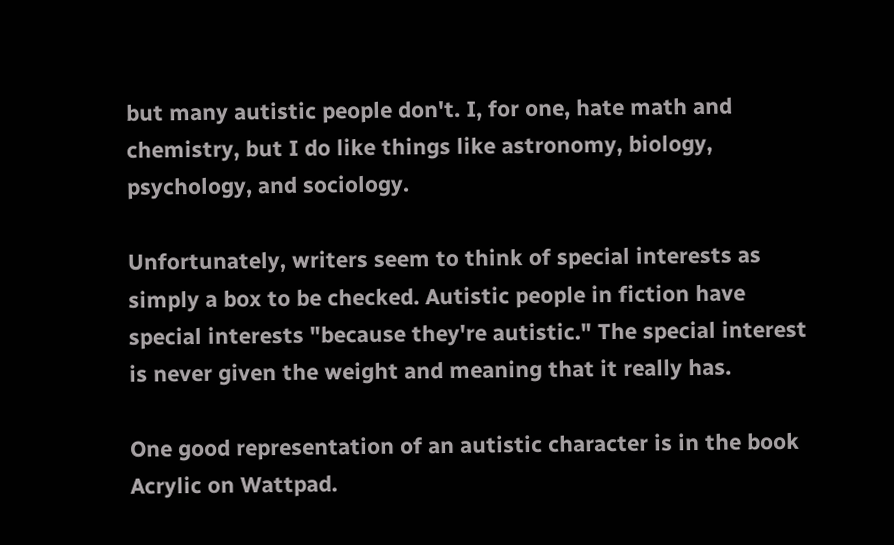but many autistic people don't. I, for one, hate math and chemistry, but I do like things like astronomy, biology, psychology, and sociology.

Unfortunately, writers seem to think of special interests as simply a box to be checked. Autistic people in fiction have special interests "because they're autistic." The special interest is never given the weight and meaning that it really has.

One good representation of an autistic character is in the book Acrylic on Wattpad.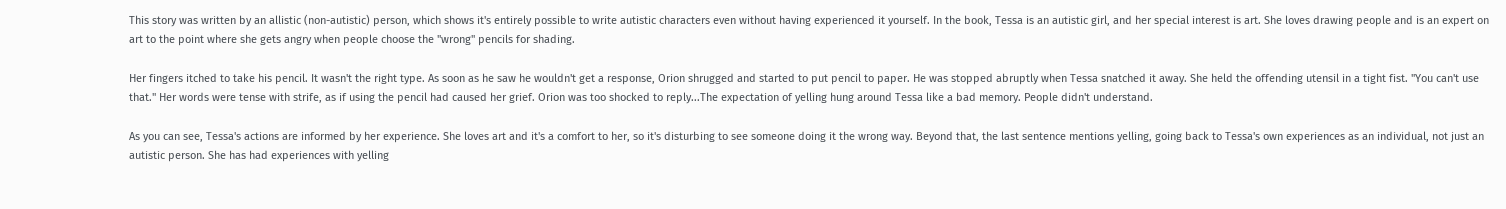This story was written by an allistic (non-autistic) person, which shows it's entirely possible to write autistic characters even without having experienced it yourself. In the book, Tessa is an autistic girl, and her special interest is art. She loves drawing people and is an expert on art to the point where she gets angry when people choose the "wrong" pencils for shading.

Her fingers itched to take his pencil. It wasn't the right type. As soon as he saw he wouldn't get a response, Orion shrugged and started to put pencil to paper. He was stopped abruptly when Tessa snatched it away. She held the offending utensil in a tight fist. "You can't use that." Her words were tense with strife, as if using the pencil had caused her grief. Orion was too shocked to reply...The expectation of yelling hung around Tessa like a bad memory. People didn't understand.

As you can see, Tessa's actions are informed by her experience. She loves art and it's a comfort to her, so it's disturbing to see someone doing it the wrong way. Beyond that, the last sentence mentions yelling, going back to Tessa's own experiences as an individual, not just an autistic person. She has had experiences with yelling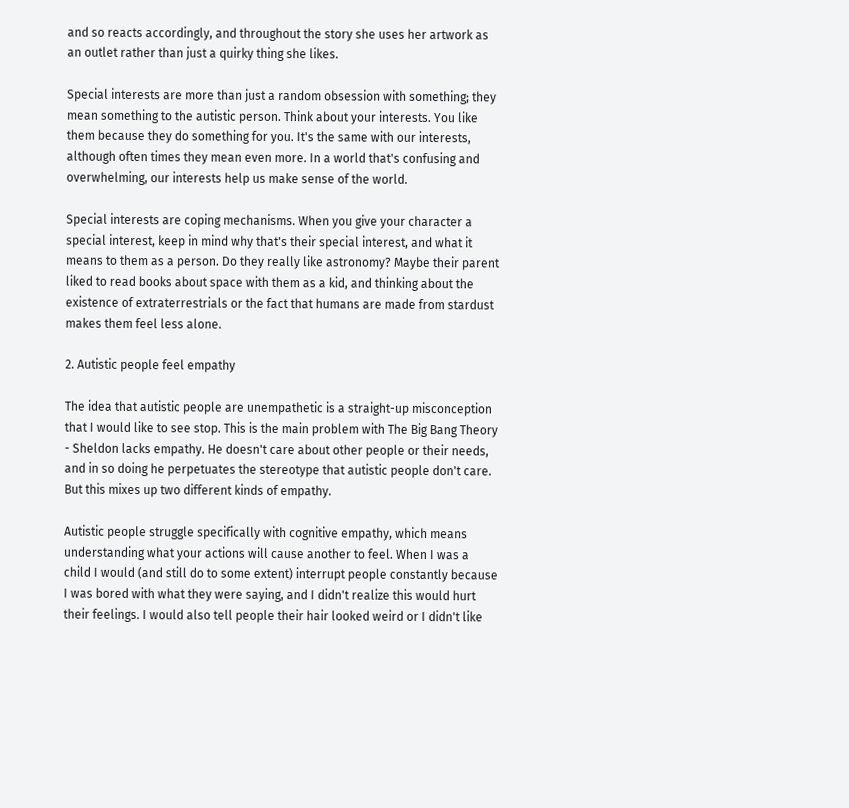and so reacts accordingly, and throughout the story she uses her artwork as an outlet rather than just a quirky thing she likes.

Special interests are more than just a random obsession with something; they mean something to the autistic person. Think about your interests. You like them because they do something for you. It's the same with our interests, although often times they mean even more. In a world that's confusing and overwhelming, our interests help us make sense of the world.

Special interests are coping mechanisms. When you give your character a special interest, keep in mind why that's their special interest, and what it means to them as a person. Do they really like astronomy? Maybe their parent liked to read books about space with them as a kid, and thinking about the existence of extraterrestrials or the fact that humans are made from stardust makes them feel less alone.

2. Autistic people feel empathy

The idea that autistic people are unempathetic is a straight-up misconception that I would like to see stop. This is the main problem with The Big Bang Theory - Sheldon lacks empathy. He doesn't care about other people or their needs, and in so doing he perpetuates the stereotype that autistic people don't care. But this mixes up two different kinds of empathy.

Autistic people struggle specifically with cognitive empathy, which means understanding what your actions will cause another to feel. When I was a child I would (and still do to some extent) interrupt people constantly because I was bored with what they were saying, and I didn't realize this would hurt their feelings. I would also tell people their hair looked weird or I didn't like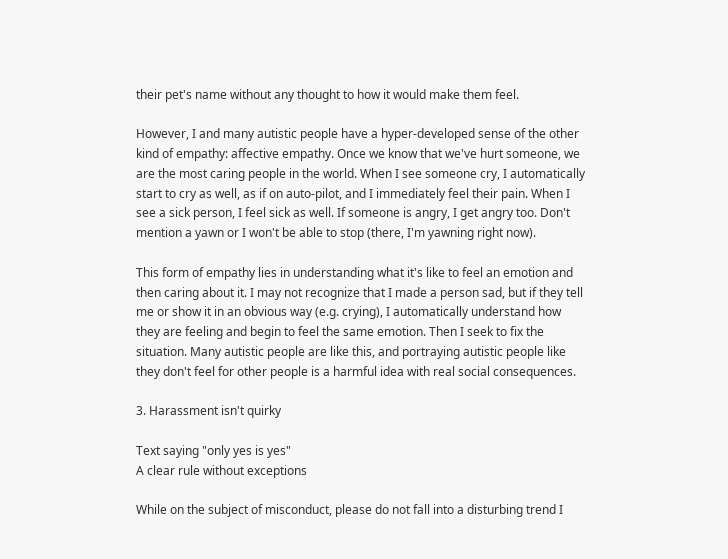their pet's name without any thought to how it would make them feel.

However, I and many autistic people have a hyper-developed sense of the other kind of empathy: affective empathy. Once we know that we've hurt someone, we are the most caring people in the world. When I see someone cry, I automatically start to cry as well, as if on auto-pilot, and I immediately feel their pain. When I see a sick person, I feel sick as well. If someone is angry, I get angry too. Don't mention a yawn or I won't be able to stop (there, I'm yawning right now).

This form of empathy lies in understanding what it's like to feel an emotion and then caring about it. I may not recognize that I made a person sad, but if they tell me or show it in an obvious way (e.g. crying), I automatically understand how they are feeling and begin to feel the same emotion. Then I seek to fix the situation. Many autistic people are like this, and portraying autistic people like they don't feel for other people is a harmful idea with real social consequences.

3. Harassment isn't quirky

Text saying "only yes is yes"
A clear rule without exceptions

While on the subject of misconduct, please do not fall into a disturbing trend I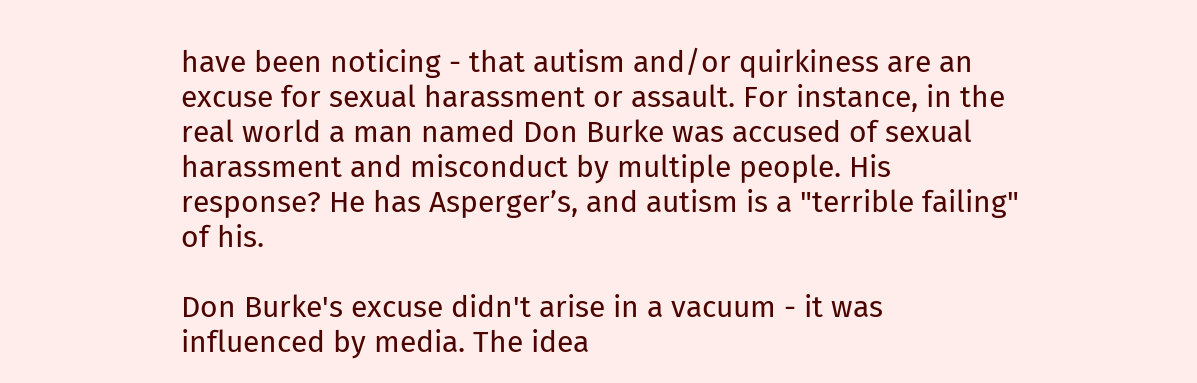have been noticing - that autism and/or quirkiness are an excuse for sexual harassment or assault. For instance, in the real world a man named Don Burke was accused of sexual harassment and misconduct by multiple people. His response? He has Asperger’s, and autism is a "terrible failing" of his.

Don Burke's excuse didn't arise in a vacuum - it was influenced by media. The idea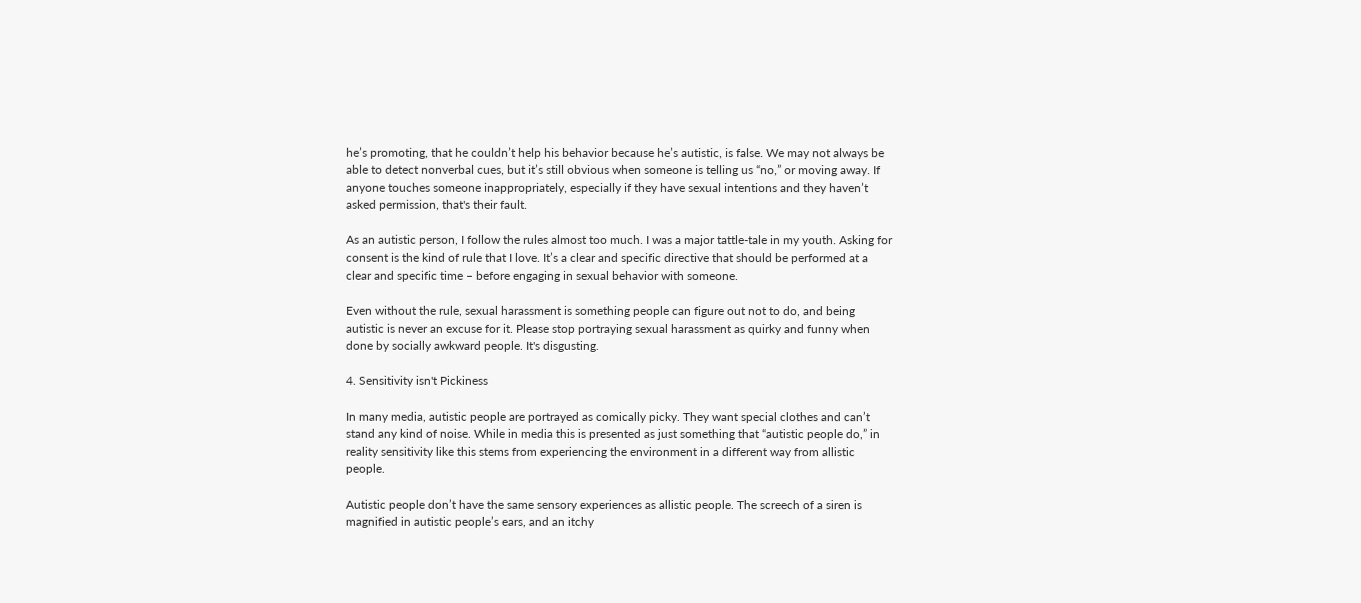he’s promoting, that he couldn’t help his behavior because he’s autistic, is false. We may not always be able to detect nonverbal cues, but it’s still obvious when someone is telling us “no,” or moving away. If anyone touches someone inappropriately, especially if they have sexual intentions and they haven’t asked permission, that's their fault.

As an autistic person, I follow the rules almost too much. I was a major tattle-tale in my youth. Asking for consent is the kind of rule that I love. It’s a clear and specific directive that should be performed at a clear and specific time – before engaging in sexual behavior with someone.

Even without the rule, sexual harassment is something people can figure out not to do, and being autistic is never an excuse for it. Please stop portraying sexual harassment as quirky and funny when done by socially awkward people. It's disgusting.

4. Sensitivity isn't Pickiness

In many media, autistic people are portrayed as comically picky. They want special clothes and can’t stand any kind of noise. While in media this is presented as just something that “autistic people do,” in reality sensitivity like this stems from experiencing the environment in a different way from allistic people.

Autistic people don’t have the same sensory experiences as allistic people. The screech of a siren is magnified in autistic people’s ears, and an itchy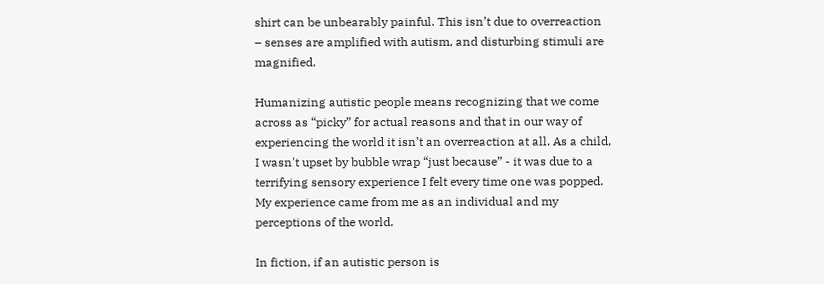shirt can be unbearably painful. This isn’t due to overreaction – senses are amplified with autism, and disturbing stimuli are magnified.

Humanizing autistic people means recognizing that we come across as “picky” for actual reasons and that in our way of experiencing the world it isn’t an overreaction at all. As a child, I wasn't upset by bubble wrap “just because” - it was due to a terrifying sensory experience I felt every time one was popped. My experience came from me as an individual and my perceptions of the world.

In fiction, if an autistic person is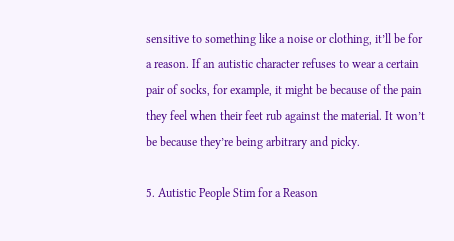sensitive to something like a noise or clothing, it’ll be for a reason. If an autistic character refuses to wear a certain pair of socks, for example, it might be because of the pain they feel when their feet rub against the material. It won’t be because they’re being arbitrary and picky.

5. Autistic People Stim for a Reason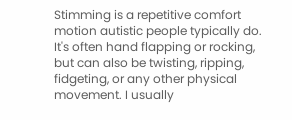Stimming is a repetitive comfort motion autistic people typically do. It's often hand flapping or rocking, but can also be twisting, ripping, fidgeting, or any other physical movement. I usually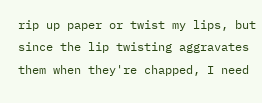rip up paper or twist my lips, but since the lip twisting aggravates them when they're chapped, I need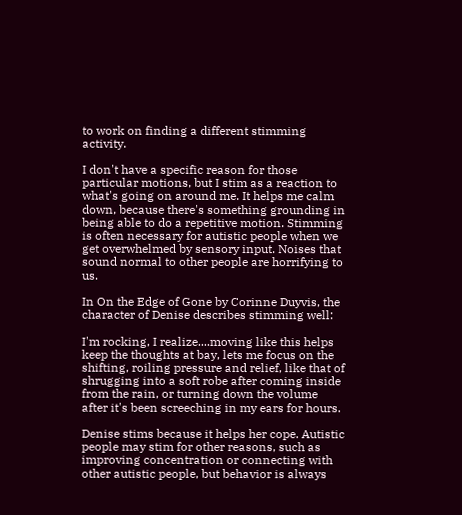to work on finding a different stimming activity.

I don't have a specific reason for those particular motions, but I stim as a reaction to what's going on around me. It helps me calm down, because there's something grounding in being able to do a repetitive motion. Stimming is often necessary for autistic people when we get overwhelmed by sensory input. Noises that sound normal to other people are horrifying to us.

In On the Edge of Gone by Corinne Duyvis, the character of Denise describes stimming well:

I'm rocking, I realize....moving like this helps keep the thoughts at bay, lets me focus on the shifting, roiling pressure and relief, like that of shrugging into a soft robe after coming inside from the rain, or turning down the volume after it's been screeching in my ears for hours.

Denise stims because it helps her cope. Autistic people may stim for other reasons, such as improving concentration or connecting with other autistic people, but behavior is always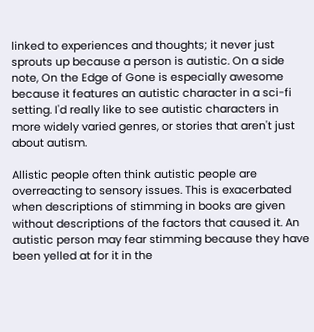linked to experiences and thoughts; it never just sprouts up because a person is autistic. On a side note, On the Edge of Gone is especially awesome because it features an autistic character in a sci-fi setting. I'd really like to see autistic characters in more widely varied genres, or stories that aren't just about autism.

Allistic people often think autistic people are overreacting to sensory issues. This is exacerbated when descriptions of stimming in books are given without descriptions of the factors that caused it. An autistic person may fear stimming because they have been yelled at for it in the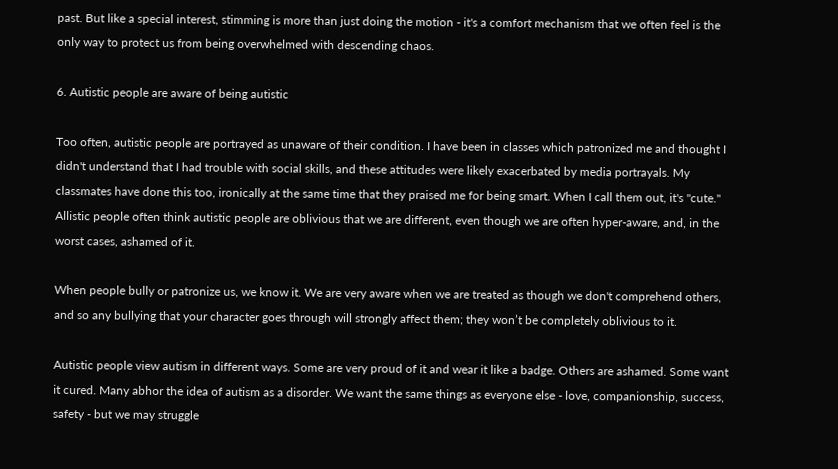past. But like a special interest, stimming is more than just doing the motion - it's a comfort mechanism that we often feel is the only way to protect us from being overwhelmed with descending chaos.

6. Autistic people are aware of being autistic

Too often, autistic people are portrayed as unaware of their condition. I have been in classes which patronized me and thought I didn't understand that I had trouble with social skills, and these attitudes were likely exacerbated by media portrayals. My classmates have done this too, ironically at the same time that they praised me for being smart. When I call them out, it's "cute." Allistic people often think autistic people are oblivious that we are different, even though we are often hyper-aware, and, in the worst cases, ashamed of it.

When people bully or patronize us, we know it. We are very aware when we are treated as though we don't comprehend others, and so any bullying that your character goes through will strongly affect them; they won’t be completely oblivious to it.

Autistic people view autism in different ways. Some are very proud of it and wear it like a badge. Others are ashamed. Some want it cured. Many abhor the idea of autism as a disorder. We want the same things as everyone else - love, companionship, success, safety - but we may struggle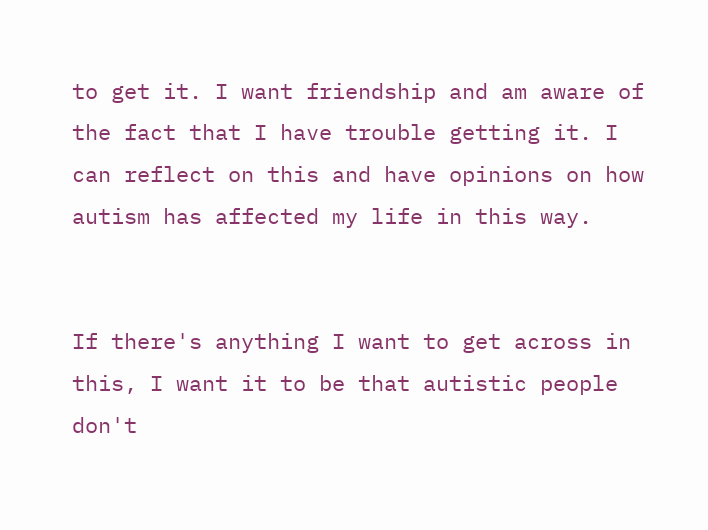to get it. I want friendship and am aware of the fact that I have trouble getting it. I can reflect on this and have opinions on how autism has affected my life in this way.


If there's anything I want to get across in this, I want it to be that autistic people don't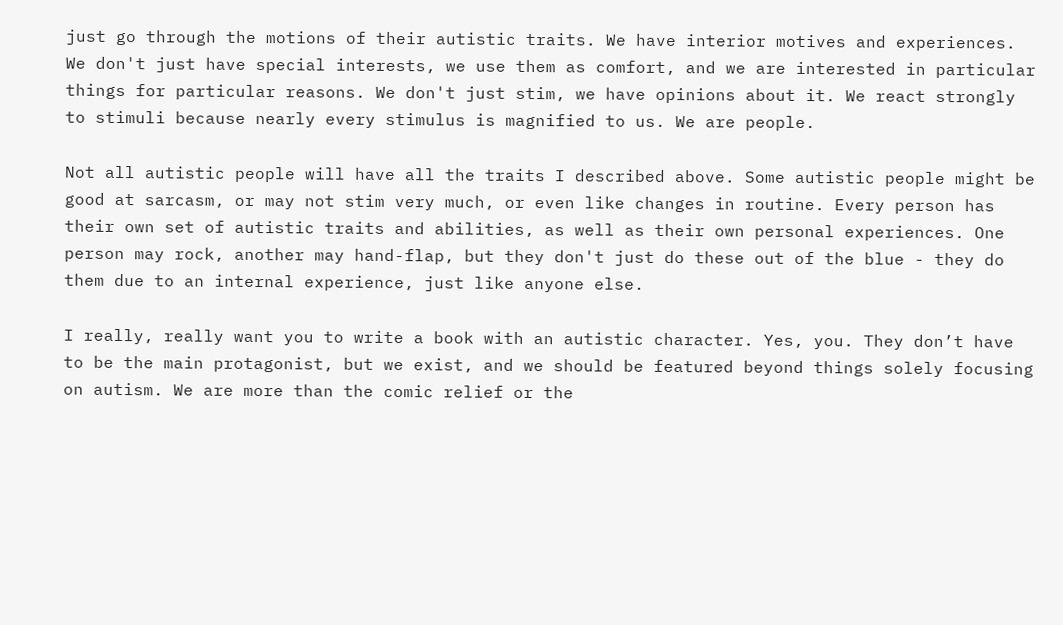just go through the motions of their autistic traits. We have interior motives and experiences. We don't just have special interests, we use them as comfort, and we are interested in particular things for particular reasons. We don't just stim, we have opinions about it. We react strongly to stimuli because nearly every stimulus is magnified to us. We are people.

Not all autistic people will have all the traits I described above. Some autistic people might be good at sarcasm, or may not stim very much, or even like changes in routine. Every person has their own set of autistic traits and abilities, as well as their own personal experiences. One person may rock, another may hand-flap, but they don't just do these out of the blue - they do them due to an internal experience, just like anyone else.

I really, really want you to write a book with an autistic character. Yes, you. They don’t have to be the main protagonist, but we exist, and we should be featured beyond things solely focusing on autism. We are more than the comic relief or the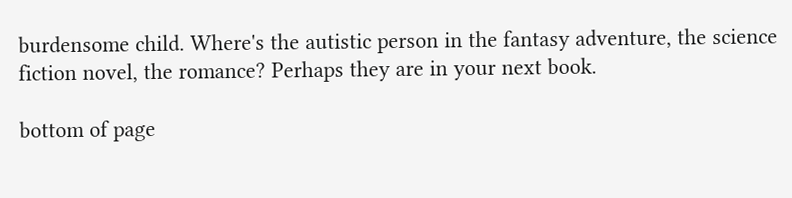burdensome child. Where's the autistic person in the fantasy adventure, the science fiction novel, the romance? Perhaps they are in your next book.

bottom of page